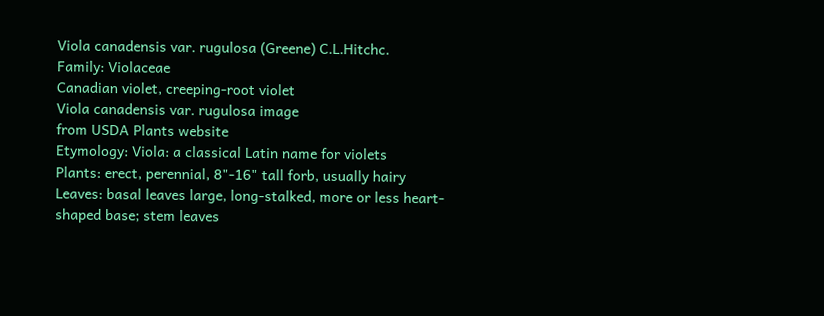Viola canadensis var. rugulosa (Greene) C.L.Hitchc.
Family: Violaceae
Canadian violet, creeping-root violet
Viola canadensis var. rugulosa image
from USDA Plants website
Etymology: Viola: a classical Latin name for violets
Plants: erect, perennial, 8"-16" tall forb, usually hairy
Leaves: basal leaves large, long-stalked, more or less heart-shaped base; stem leaves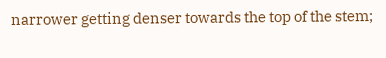narrower getting denser towards the top of the stem;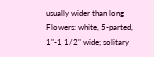usually wider than long
Flowers: white, 5-parted, 1"-1 1/2" wide; solitary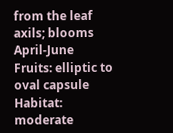from the leaf axils; blooms April-June
Fruits: elliptic to oval capsule
Habitat: moderate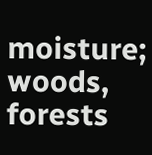moisture; woods, forests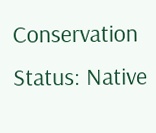Conservation Status: Native